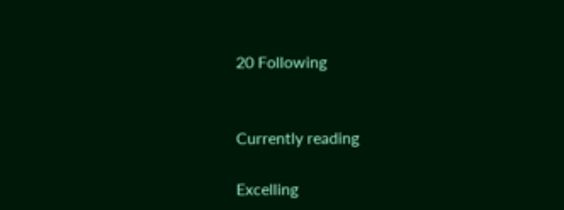20 Following


Currently reading

Excelling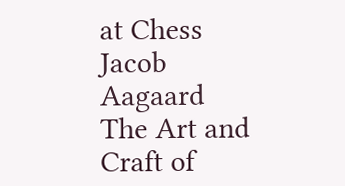at Chess
Jacob Aagaard
The Art and Craft of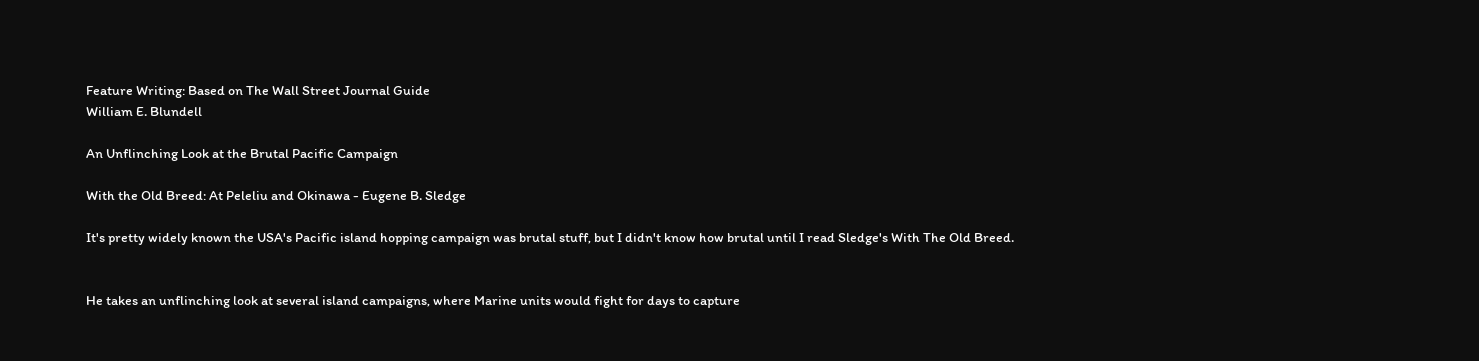Feature Writing: Based on The Wall Street Journal Guide
William E. Blundell

An Unflinching Look at the Brutal Pacific Campaign

With the Old Breed: At Peleliu and Okinawa - Eugene B. Sledge

It's pretty widely known the USA's Pacific island hopping campaign was brutal stuff, but I didn't know how brutal until I read Sledge's With The Old Breed.


He takes an unflinching look at several island campaigns, where Marine units would fight for days to capture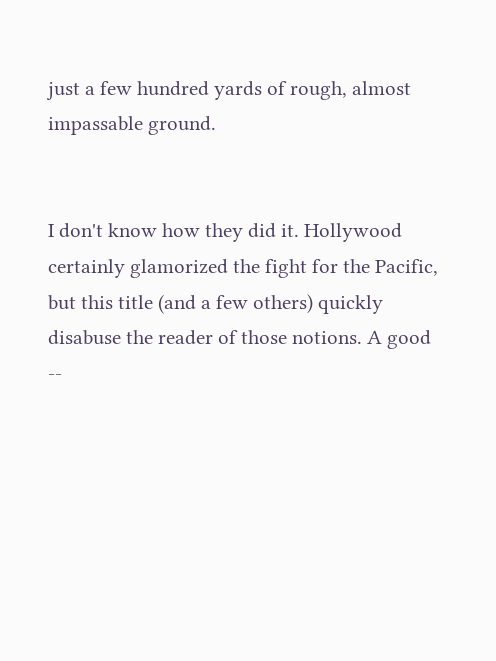just a few hundred yards of rough, almost impassable ground.


I don't know how they did it. Hollywood certainly glamorized the fight for the Pacific, but this title (and a few others) quickly disabuse the reader of those notions. A good --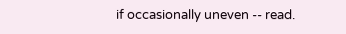if occasionally uneven -- read.